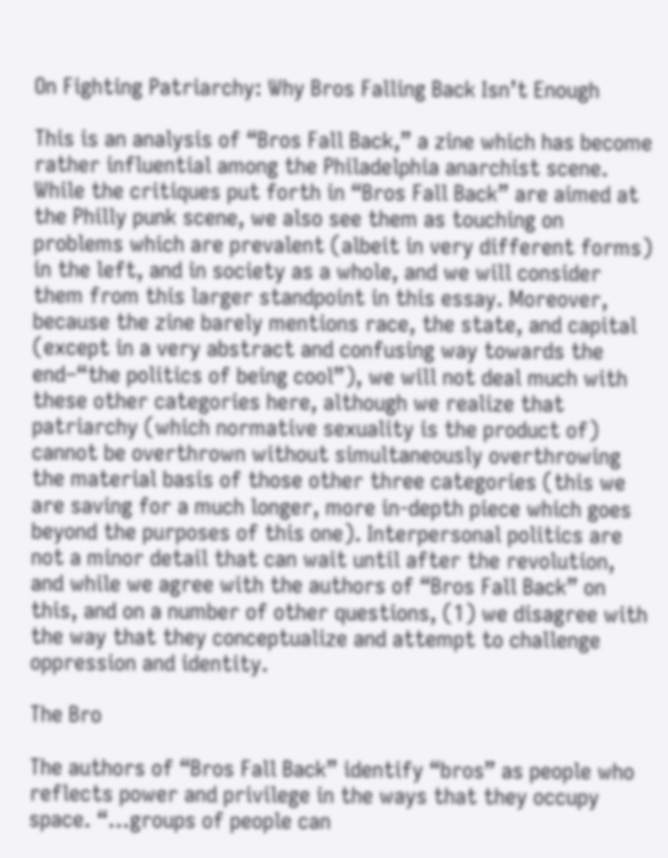On Fighting Patriarchy: Why Bros Falling Back Isn’t Enough

This is an analysis of “Bros Fall Back,” a zine which has become rather influential among the Philadelphia anarchist scene. While the critiques put forth in “Bros Fall Back” are aimed at the Philly punk scene, we also see them as touching on problems which are prevalent (albeit in very different forms) in the left, and in society as a whole, and we will consider them from this larger standpoint in this essay. Moreover, because the zine barely mentions race, the state, and capital (except in a very abstract and confusing way towards the end–“the politics of being cool”), we will not deal much with these other categories here, although we realize that patriarchy (which normative sexuality is the product of) cannot be overthrown without simultaneously overthrowing the material basis of those other three categories (this we are saving for a much longer, more in-depth piece which goes beyond the purposes of this one). Interpersonal politics are not a minor detail that can wait until after the revolution, and while we agree with the authors of “Bros Fall Back” on this, and on a number of other questions, (1) we disagree with the way that they conceptualize and attempt to challenge oppression and identity.

The Bro

The authors of “Bros Fall Back” identify “bros” as people who reflects power and privilege in the ways that they occupy space. “…groups of people can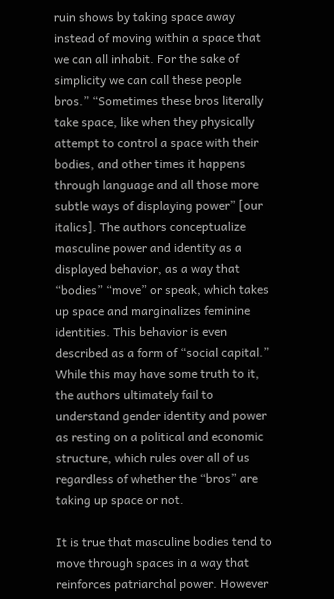ruin shows by taking space away instead of moving within a space that we can all inhabit. For the sake of simplicity we can call these people bros.” “Sometimes these bros literally take space, like when they physically attempt to control a space with their bodies, and other times it happens through language and all those more subtle ways of displaying power” [our italics]. The authors conceptualize masculine power and identity as a displayed behavior, as a way that “bodies” “move” or speak, which takes up space and marginalizes feminine identities. This behavior is even described as a form of “social capital.” While this may have some truth to it, the authors ultimately fail to understand gender identity and power as resting on a political and economic structure, which rules over all of us regardless of whether the “bros” are taking up space or not.

It is true that masculine bodies tend to move through spaces in a way that reinforces patriarchal power. However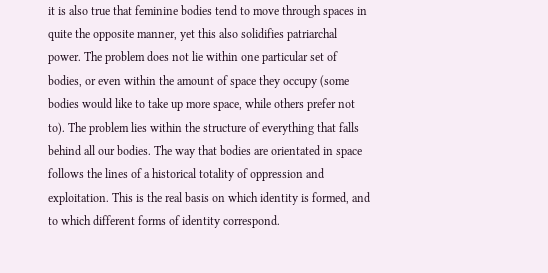it is also true that feminine bodies tend to move through spaces in quite the opposite manner, yet this also solidifies patriarchal power. The problem does not lie within one particular set of bodies, or even within the amount of space they occupy (some bodies would like to take up more space, while others prefer not to). The problem lies within the structure of everything that falls behind all our bodies. The way that bodies are orientated in space follows the lines of a historical totality of oppression and exploitation. This is the real basis on which identity is formed, and to which different forms of identity correspond.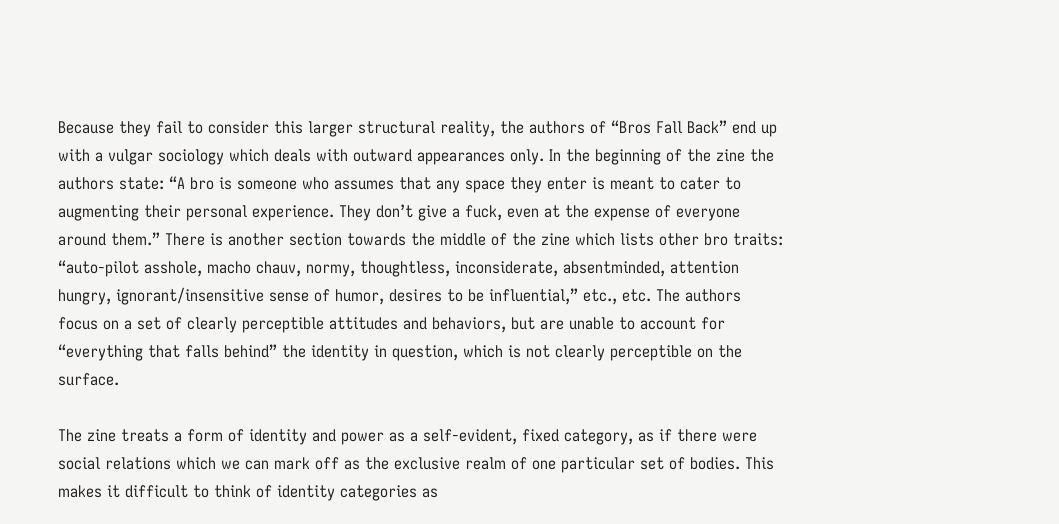Because they fail to consider this larger structural reality, the authors of “Bros Fall Back” end up with a vulgar sociology which deals with outward appearances only. In the beginning of the zine the authors state: “A bro is someone who assumes that any space they enter is meant to cater to augmenting their personal experience. They don’t give a fuck, even at the expense of everyone around them.” There is another section towards the middle of the zine which lists other bro traits: “auto-pilot asshole, macho chauv, normy, thoughtless, inconsiderate, absentminded, attention hungry, ignorant/insensitive sense of humor, desires to be influential,” etc., etc. The authors focus on a set of clearly perceptible attitudes and behaviors, but are unable to account for “everything that falls behind” the identity in question, which is not clearly perceptible on the surface.

The zine treats a form of identity and power as a self-evident, fixed category, as if there were social relations which we can mark off as the exclusive realm of one particular set of bodies. This makes it difficult to think of identity categories as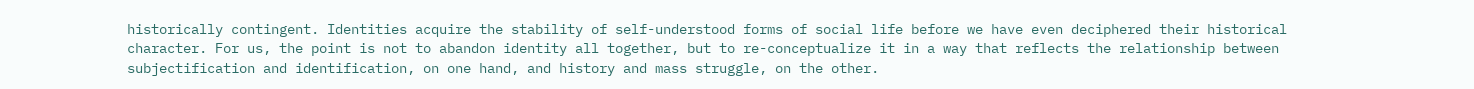historically contingent. Identities acquire the stability of self-understood forms of social life before we have even deciphered their historical character. For us, the point is not to abandon identity all together, but to re-conceptualize it in a way that reflects the relationship between subjectification and identification, on one hand, and history and mass struggle, on the other.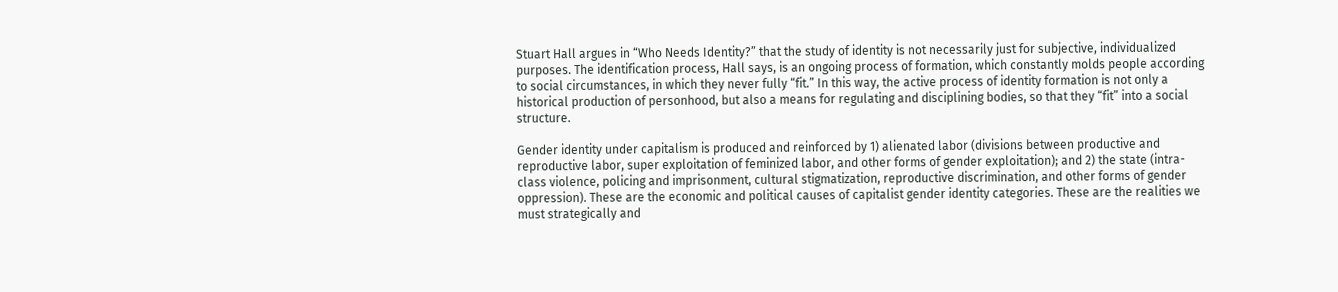Stuart Hall argues in “Who Needs Identity?” that the study of identity is not necessarily just for subjective, individualized purposes. The identification process, Hall says, is an ongoing process of formation, which constantly molds people according to social circumstances, in which they never fully “fit.” In this way, the active process of identity formation is not only a historical production of personhood, but also a means for regulating and disciplining bodies, so that they “fit” into a social structure.

Gender identity under capitalism is produced and reinforced by 1) alienated labor (divisions between productive and reproductive labor, super exploitation of feminized labor, and other forms of gender exploitation); and 2) the state (intra-class violence, policing and imprisonment, cultural stigmatization, reproductive discrimination, and other forms of gender oppression). These are the economic and political causes of capitalist gender identity categories. These are the realities we must strategically and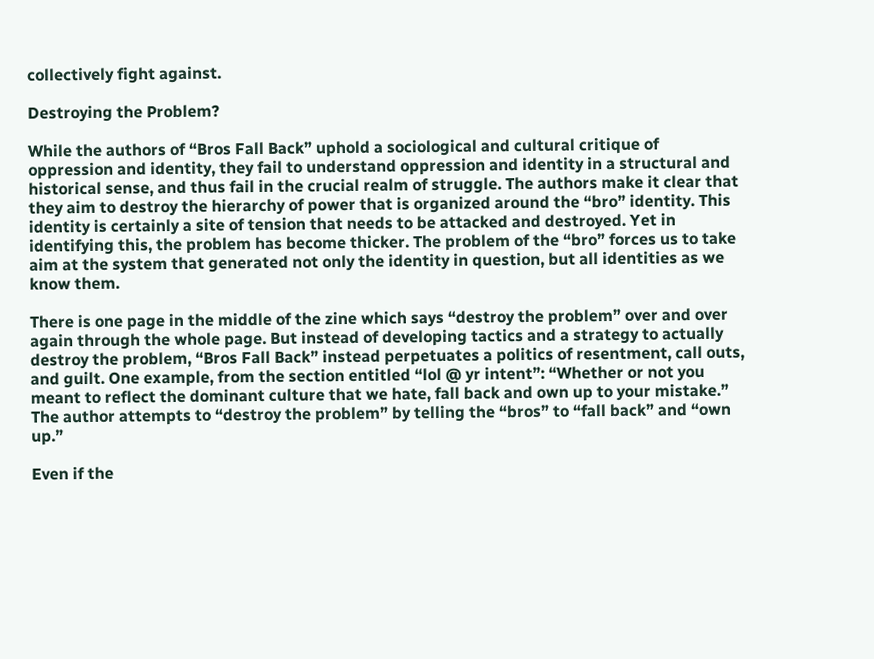collectively fight against.

Destroying the Problem?

While the authors of “Bros Fall Back” uphold a sociological and cultural critique of oppression and identity, they fail to understand oppression and identity in a structural and historical sense, and thus fail in the crucial realm of struggle. The authors make it clear that they aim to destroy the hierarchy of power that is organized around the “bro” identity. This identity is certainly a site of tension that needs to be attacked and destroyed. Yet in identifying this, the problem has become thicker. The problem of the “bro” forces us to take aim at the system that generated not only the identity in question, but all identities as we know them.

There is one page in the middle of the zine which says “destroy the problem” over and over again through the whole page. But instead of developing tactics and a strategy to actually destroy the problem, “Bros Fall Back” instead perpetuates a politics of resentment, call outs, and guilt. One example, from the section entitled “lol @ yr intent”: “Whether or not you meant to reflect the dominant culture that we hate, fall back and own up to your mistake.” The author attempts to “destroy the problem” by telling the “bros” to “fall back” and “own up.”

Even if the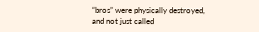“bros” were physically destroyed, and not just called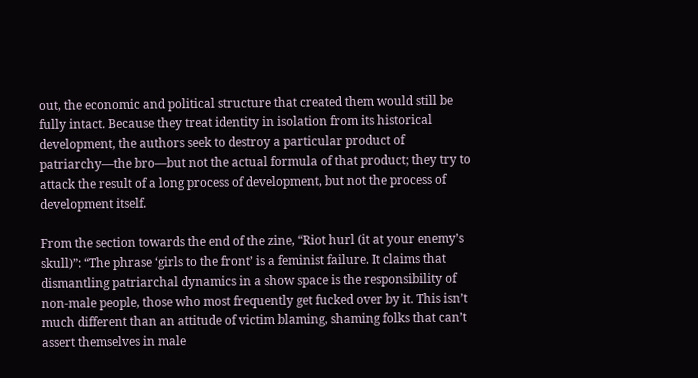out, the economic and political structure that created them would still be fully intact. Because they treat identity in isolation from its historical development, the authors seek to destroy a particular product of patriarchy—the bro—but not the actual formula of that product; they try to attack the result of a long process of development, but not the process of development itself.

From the section towards the end of the zine, “Riot hurl (it at your enemy’s skull)”: “The phrase ‘girls to the front’ is a feminist failure. It claims that dismantling patriarchal dynamics in a show space is the responsibility of non-male people, those who most frequently get fucked over by it. This isn’t much different than an attitude of victim blaming, shaming folks that can’t assert themselves in male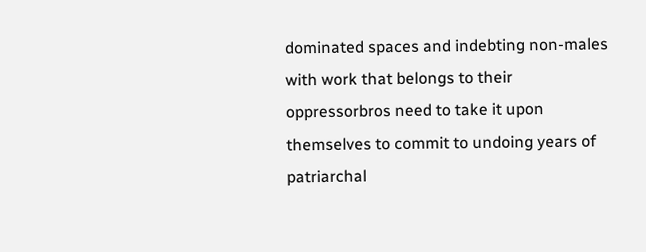dominated spaces and indebting non-males with work that belongs to their oppressorbros need to take it upon themselves to commit to undoing years of patriarchal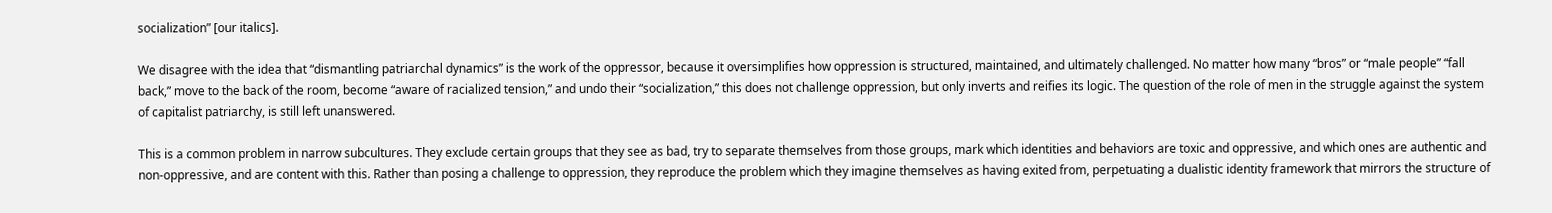socialization” [our italics].

We disagree with the idea that “dismantling patriarchal dynamics” is the work of the oppressor, because it oversimplifies how oppression is structured, maintained, and ultimately challenged. No matter how many “bros” or “male people” “fall back,” move to the back of the room, become “aware of racialized tension,” and undo their “socialization,” this does not challenge oppression, but only inverts and reifies its logic. The question of the role of men in the struggle against the system of capitalist patriarchy, is still left unanswered.

This is a common problem in narrow subcultures. They exclude certain groups that they see as bad, try to separate themselves from those groups, mark which identities and behaviors are toxic and oppressive, and which ones are authentic and non-oppressive, and are content with this. Rather than posing a challenge to oppression, they reproduce the problem which they imagine themselves as having exited from, perpetuating a dualistic identity framework that mirrors the structure of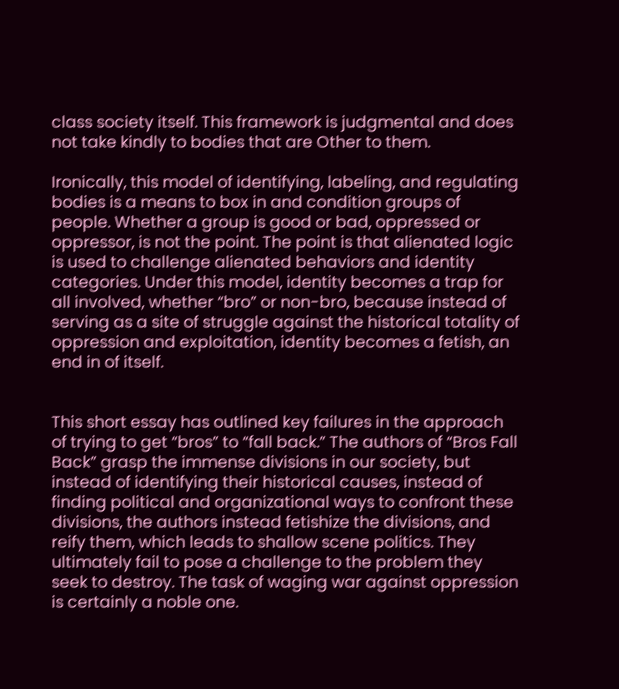class society itself. This framework is judgmental and does not take kindly to bodies that are Other to them.

Ironically, this model of identifying, labeling, and regulating bodies is a means to box in and condition groups of people. Whether a group is good or bad, oppressed or oppressor, is not the point. The point is that alienated logic is used to challenge alienated behaviors and identity categories. Under this model, identity becomes a trap for all involved, whether “bro” or non-bro, because instead of serving as a site of struggle against the historical totality of oppression and exploitation, identity becomes a fetish, an end in of itself.


This short essay has outlined key failures in the approach of trying to get “bros” to “fall back.” The authors of “Bros Fall Back” grasp the immense divisions in our society, but instead of identifying their historical causes, instead of finding political and organizational ways to confront these divisions, the authors instead fetishize the divisions, and reify them, which leads to shallow scene politics. They ultimately fail to pose a challenge to the problem they seek to destroy. The task of waging war against oppression is certainly a noble one.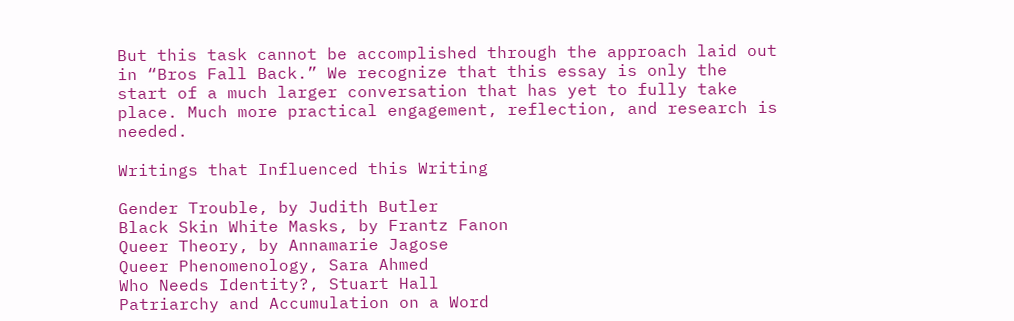But this task cannot be accomplished through the approach laid out in “Bros Fall Back.” We recognize that this essay is only the start of a much larger conversation that has yet to fully take place. Much more practical engagement, reflection, and research is needed.

Writings that Influenced this Writing

Gender Trouble, by Judith Butler
Black Skin White Masks, by Frantz Fanon
Queer Theory, by Annamarie Jagose
Queer Phenomenology, Sara Ahmed
Who Needs Identity?, Stuart Hall
Patriarchy and Accumulation on a Word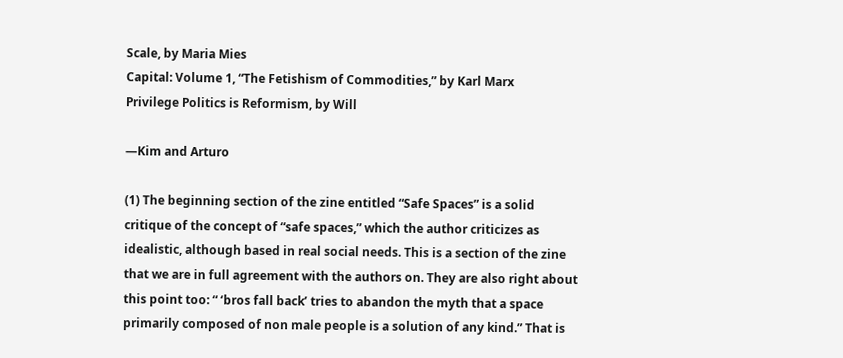Scale, by Maria Mies
Capital: Volume 1, “The Fetishism of Commodities,” by Karl Marx
Privilege Politics is Reformism, by Will

—Kim and Arturo

(1) The beginning section of the zine entitled “Safe Spaces” is a solid critique of the concept of “safe spaces,” which the author criticizes as idealistic, although based in real social needs. This is a section of the zine that we are in full agreement with the authors on. They are also right about this point too: “ ‘bros fall back’ tries to abandon the myth that a space primarily composed of non male people is a solution of any kind.” That is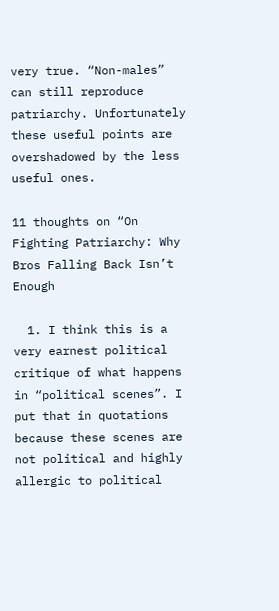very true. “Non-males” can still reproduce patriarchy. Unfortunately these useful points are overshadowed by the less useful ones.

11 thoughts on “On Fighting Patriarchy: Why Bros Falling Back Isn’t Enough

  1. I think this is a very earnest political critique of what happens in “political scenes”. I put that in quotations because these scenes are not political and highly allergic to political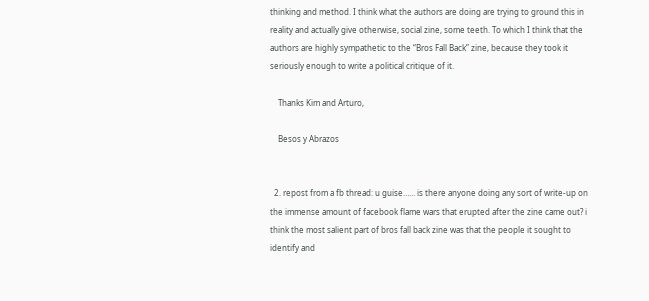thinking and method. I think what the authors are doing are trying to ground this in reality and actually give otherwise, social zine, some teeth. To which I think that the authors are highly sympathetic to the “Bros Fall Back” zine, because they took it seriously enough to write a political critique of it.

    Thanks Kim and Arturo,

    Besos y Abrazos


  2. repost from a fb thread: u guise…… is there anyone doing any sort of write-up on the immense amount of facebook flame wars that erupted after the zine came out? i think the most salient part of bros fall back zine was that the people it sought to identify and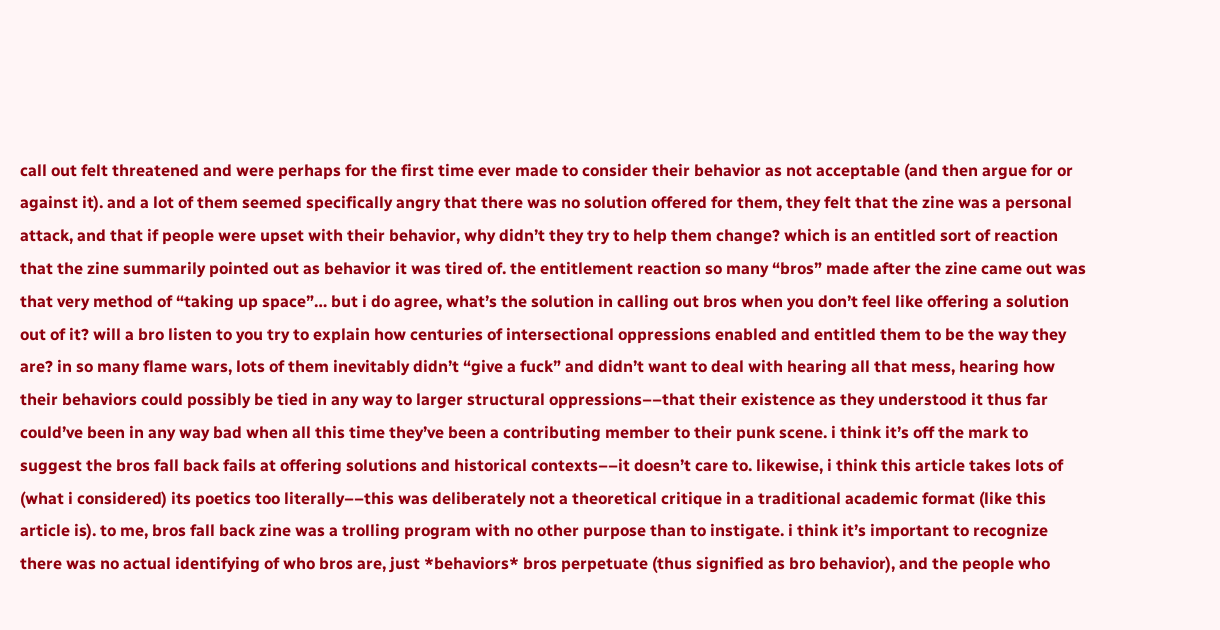call out felt threatened and were perhaps for the first time ever made to consider their behavior as not acceptable (and then argue for or against it). and a lot of them seemed specifically angry that there was no solution offered for them, they felt that the zine was a personal attack, and that if people were upset with their behavior, why didn’t they try to help them change? which is an entitled sort of reaction that the zine summarily pointed out as behavior it was tired of. the entitlement reaction so many “bros” made after the zine came out was that very method of “taking up space”… but i do agree, what’s the solution in calling out bros when you don’t feel like offering a solution out of it? will a bro listen to you try to explain how centuries of intersectional oppressions enabled and entitled them to be the way they are? in so many flame wars, lots of them inevitably didn’t “give a fuck” and didn’t want to deal with hearing all that mess, hearing how their behaviors could possibly be tied in any way to larger structural oppressions––that their existence as they understood it thus far could’ve been in any way bad when all this time they’ve been a contributing member to their punk scene. i think it’s off the mark to suggest the bros fall back fails at offering solutions and historical contexts––it doesn’t care to. likewise, i think this article takes lots of (what i considered) its poetics too literally––this was deliberately not a theoretical critique in a traditional academic format (like this article is). to me, bros fall back zine was a trolling program with no other purpose than to instigate. i think it’s important to recognize there was no actual identifying of who bros are, just *behaviors* bros perpetuate (thus signified as bro behavior), and the people who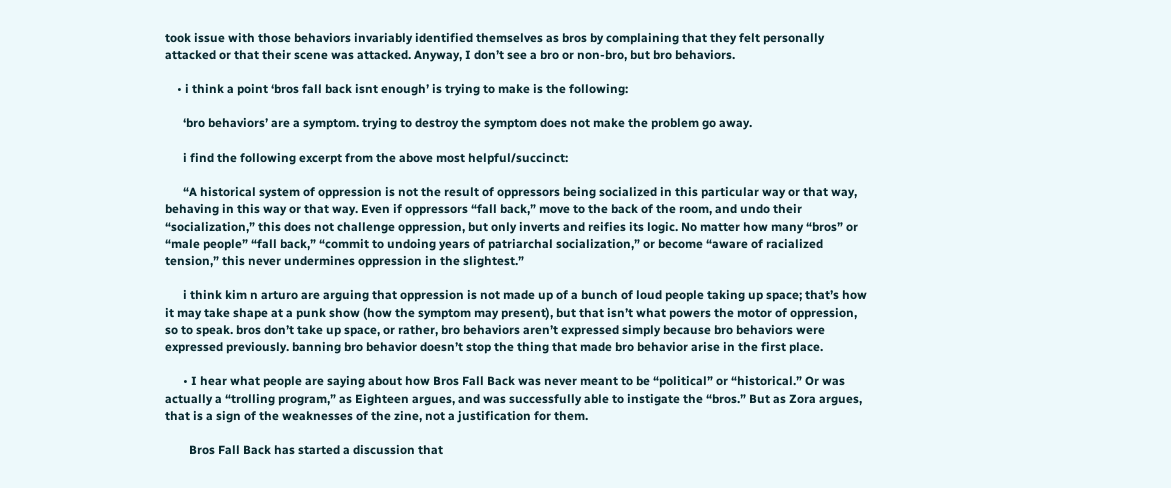took issue with those behaviors invariably identified themselves as bros by complaining that they felt personally attacked or that their scene was attacked. Anyway, I don’t see a bro or non-bro, but bro behaviors.

    • i think a point ‘bros fall back isnt enough’ is trying to make is the following:

      ‘bro behaviors’ are a symptom. trying to destroy the symptom does not make the problem go away.

      i find the following excerpt from the above most helpful/succinct:

      “A historical system of oppression is not the result of oppressors being socialized in this particular way or that way, behaving in this way or that way. Even if oppressors “fall back,” move to the back of the room, and undo their “socialization,” this does not challenge oppression, but only inverts and reifies its logic. No matter how many “bros” or “male people” “fall back,” “commit to undoing years of patriarchal socialization,” or become “aware of racialized tension,” this never undermines oppression in the slightest.”

      i think kim n arturo are arguing that oppression is not made up of a bunch of loud people taking up space; that’s how it may take shape at a punk show (how the symptom may present), but that isn’t what powers the motor of oppression, so to speak. bros don’t take up space, or rather, bro behaviors aren’t expressed simply because bro behaviors were expressed previously. banning bro behavior doesn’t stop the thing that made bro behavior arise in the first place.

      • I hear what people are saying about how Bros Fall Back was never meant to be “political” or “historical.” Or was actually a “trolling program,” as Eighteen argues, and was successfully able to instigate the “bros.” But as Zora argues, that is a sign of the weaknesses of the zine, not a justification for them.

        Bros Fall Back has started a discussion that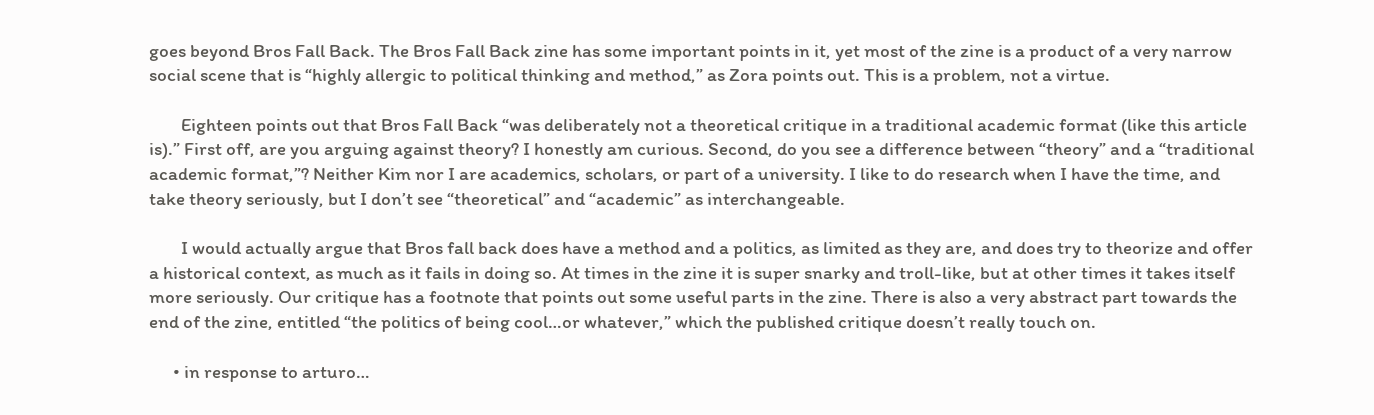goes beyond Bros Fall Back. The Bros Fall Back zine has some important points in it, yet most of the zine is a product of a very narrow social scene that is “highly allergic to political thinking and method,” as Zora points out. This is a problem, not a virtue.

        Eighteen points out that Bros Fall Back “was deliberately not a theoretical critique in a traditional academic format (like this article is).” First off, are you arguing against theory? I honestly am curious. Second, do you see a difference between “theory” and a “traditional academic format,”? Neither Kim nor I are academics, scholars, or part of a university. I like to do research when I have the time, and take theory seriously, but I don’t see “theoretical” and “academic” as interchangeable.

        I would actually argue that Bros fall back does have a method and a politics, as limited as they are, and does try to theorize and offer a historical context, as much as it fails in doing so. At times in the zine it is super snarky and troll-like, but at other times it takes itself more seriously. Our critique has a footnote that points out some useful parts in the zine. There is also a very abstract part towards the end of the zine, entitled “the politics of being cool…or whatever,” which the published critique doesn’t really touch on.

      • in response to arturo…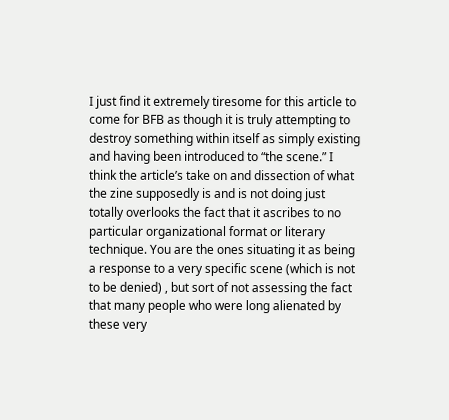I just find it extremely tiresome for this article to come for BFB as though it is truly attempting to destroy something within itself as simply existing and having been introduced to “the scene.” I think the article’s take on and dissection of what the zine supposedly is and is not doing just totally overlooks the fact that it ascribes to no particular organizational format or literary technique. You are the ones situating it as being a response to a very specific scene (which is not to be denied) , but sort of not assessing the fact that many people who were long alienated by these very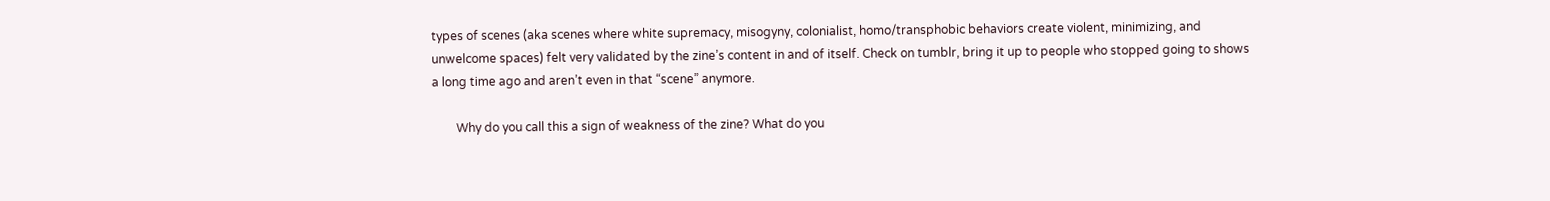types of scenes (aka scenes where white supremacy, misogyny, colonialist, homo/transphobic behaviors create violent, minimizing, and unwelcome spaces) felt very validated by the zine’s content in and of itself. Check on tumblr, bring it up to people who stopped going to shows a long time ago and aren’t even in that “scene” anymore.

        Why do you call this a sign of weakness of the zine? What do you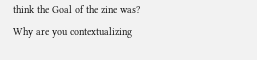think the Goal of the zine was? Why are you contextualizing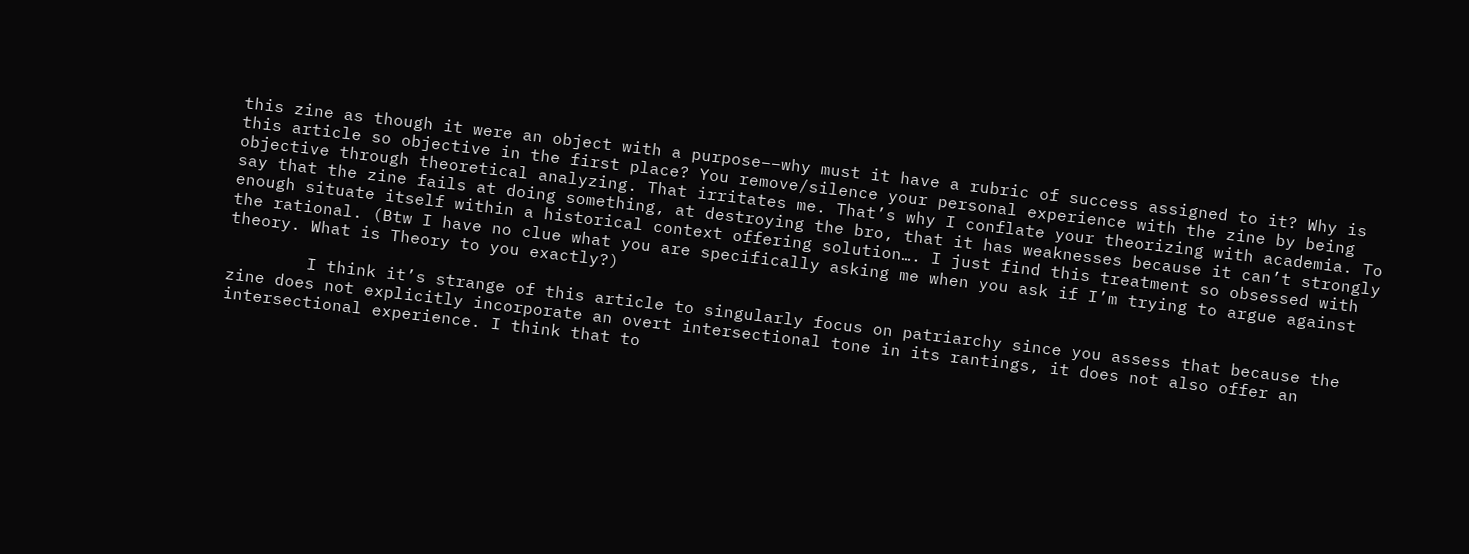this zine as though it were an object with a purpose––why must it have a rubric of success assigned to it? Why is this article so objective in the first place? You remove/silence your personal experience with the zine by being objective through theoretical analyzing. That irritates me. That’s why I conflate your theorizing with academia. To say that the zine fails at doing something, at destroying the bro, that it has weaknesses because it can’t strongly enough situate itself within a historical context offering solution…. I just find this treatment so obsessed with the rational. (Btw I have no clue what you are specifically asking me when you ask if I’m trying to argue against theory. What is Theory to you exactly?)

        I think it’s strange of this article to singularly focus on patriarchy since you assess that because the zine does not explicitly incorporate an overt intersectional tone in its rantings, it does not also offer an intersectional experience. I think that to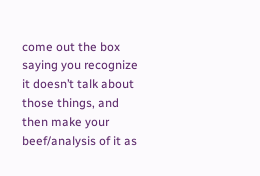come out the box saying you recognize it doesn’t talk about those things, and then make your beef/analysis of it as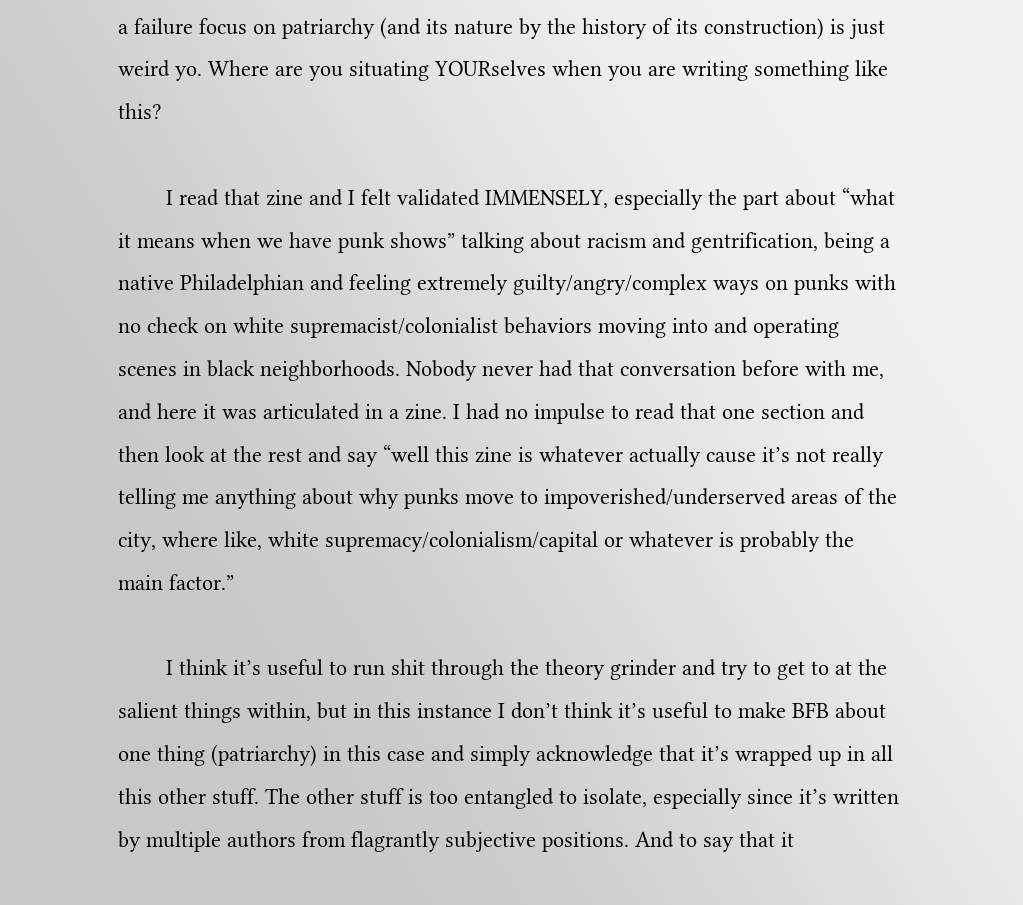a failure focus on patriarchy (and its nature by the history of its construction) is just weird yo. Where are you situating YOURselves when you are writing something like this?

        I read that zine and I felt validated IMMENSELY, especially the part about “what it means when we have punk shows” talking about racism and gentrification, being a native Philadelphian and feeling extremely guilty/angry/complex ways on punks with no check on white supremacist/colonialist behaviors moving into and operating scenes in black neighborhoods. Nobody never had that conversation before with me, and here it was articulated in a zine. I had no impulse to read that one section and then look at the rest and say “well this zine is whatever actually cause it’s not really telling me anything about why punks move to impoverished/underserved areas of the city, where like, white supremacy/colonialism/capital or whatever is probably the main factor.”

        I think it’s useful to run shit through the theory grinder and try to get to at the salient things within, but in this instance I don’t think it’s useful to make BFB about one thing (patriarchy) in this case and simply acknowledge that it’s wrapped up in all this other stuff. The other stuff is too entangled to isolate, especially since it’s written by multiple authors from flagrantly subjective positions. And to say that it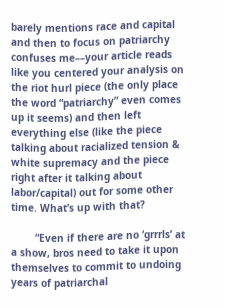barely mentions race and capital and then to focus on patriarchy confuses me––your article reads like you centered your analysis on the riot hurl piece (the only place the word “patriarchy” even comes up it seems) and then left everything else (like the piece talking about racialized tension & white supremacy and the piece right after it talking about labor/capital) out for some other time. What’s up with that?

        “Even if there are no ‘grrrls’ at a show, bros need to take it upon themselves to commit to undoing years of patriarchal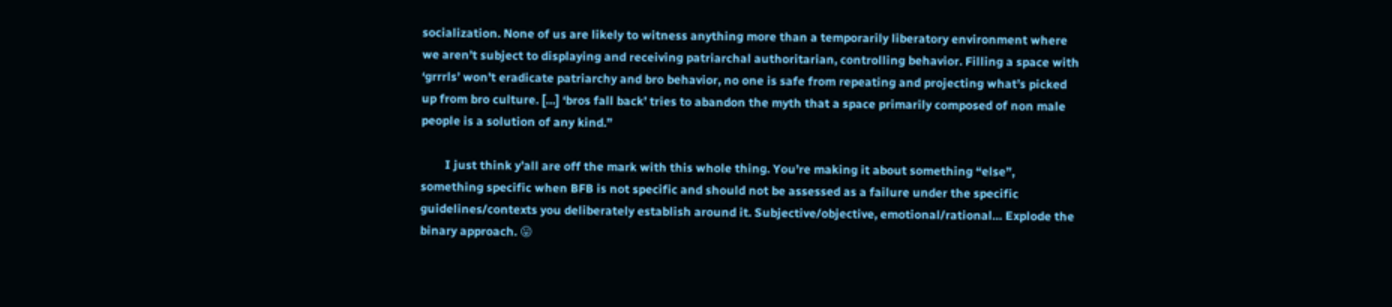socialization. None of us are likely to witness anything more than a temporarily liberatory environment where we aren’t subject to displaying and receiving patriarchal authoritarian, controlling behavior. Filling a space with ‘grrrls’ won’t eradicate patriarchy and bro behavior, no one is safe from repeating and projecting what’s picked up from bro culture. […] ‘bros fall back’ tries to abandon the myth that a space primarily composed of non male people is a solution of any kind.”

        I just think y’all are off the mark with this whole thing. You’re making it about something “else”, something specific when BFB is not specific and should not be assessed as a failure under the specific guidelines/contexts you deliberately establish around it. Subjective/objective, emotional/rational… Explode the binary approach. 😛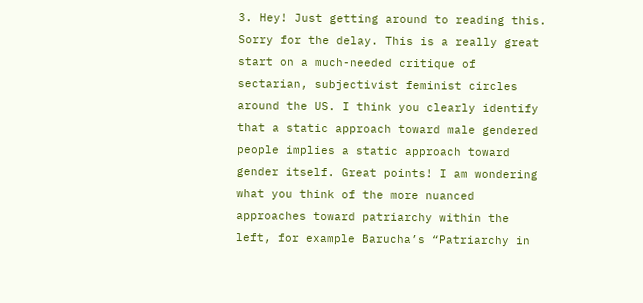3. Hey! Just getting around to reading this. Sorry for the delay. This is a really great start on a much-needed critique of sectarian, subjectivist feminist circles around the US. I think you clearly identify that a static approach toward male gendered people implies a static approach toward gender itself. Great points! I am wondering what you think of the more nuanced approaches toward patriarchy within the left, for example Barucha’s “Patriarchy in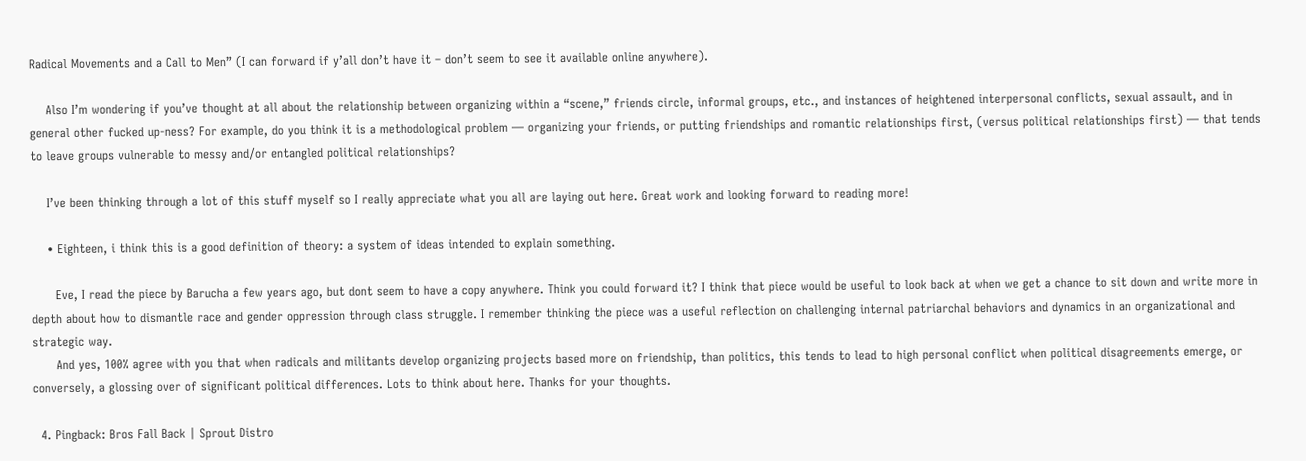Radical Movements and a Call to Men” (I can forward if y’all don’t have it – don’t seem to see it available online anywhere).

    Also I’m wondering if you’ve thought at all about the relationship between organizing within a “scene,” friends circle, informal groups, etc., and instances of heightened interpersonal conflicts, sexual assault, and in general other fucked up-ness? For example, do you think it is a methodological problem — organizing your friends, or putting friendships and romantic relationships first, (versus political relationships first) — that tends to leave groups vulnerable to messy and/or entangled political relationships?

    I’ve been thinking through a lot of this stuff myself so I really appreciate what you all are laying out here. Great work and looking forward to reading more!

    • Eighteen, i think this is a good definition of theory: a system of ideas intended to explain something.

      Eve, I read the piece by Barucha a few years ago, but dont seem to have a copy anywhere. Think you could forward it? I think that piece would be useful to look back at when we get a chance to sit down and write more in depth about how to dismantle race and gender oppression through class struggle. I remember thinking the piece was a useful reflection on challenging internal patriarchal behaviors and dynamics in an organizational and strategic way.
      And yes, 100% agree with you that when radicals and militants develop organizing projects based more on friendship, than politics, this tends to lead to high personal conflict when political disagreements emerge, or conversely, a glossing over of significant political differences. Lots to think about here. Thanks for your thoughts.

  4. Pingback: Bros Fall Back | Sprout Distro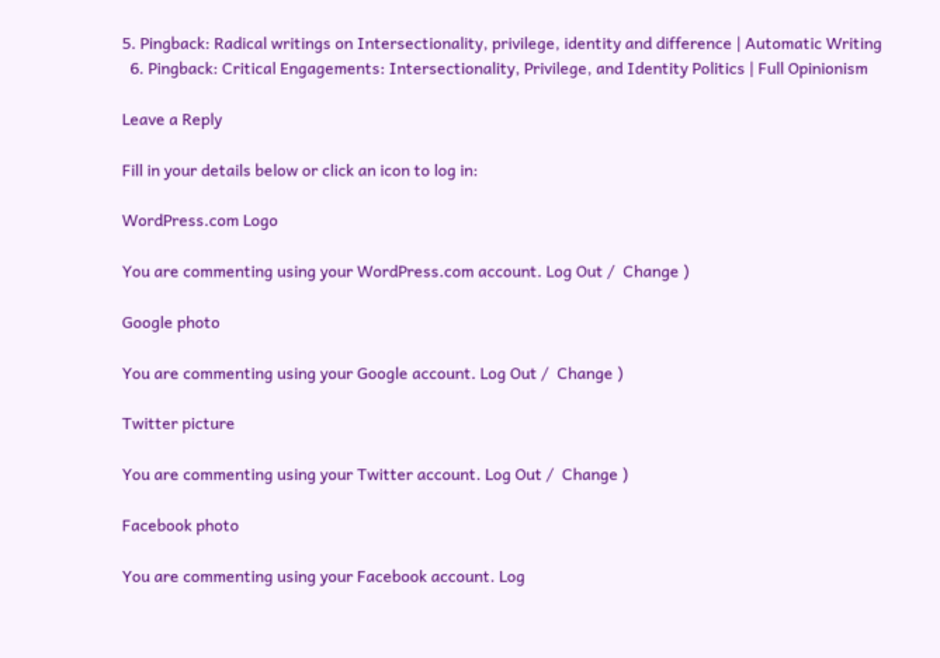5. Pingback: Radical writings on Intersectionality, privilege, identity and difference | Automatic Writing
  6. Pingback: Critical Engagements: Intersectionality, Privilege, and Identity Politics | Full Opinionism

Leave a Reply

Fill in your details below or click an icon to log in:

WordPress.com Logo

You are commenting using your WordPress.com account. Log Out /  Change )

Google photo

You are commenting using your Google account. Log Out /  Change )

Twitter picture

You are commenting using your Twitter account. Log Out /  Change )

Facebook photo

You are commenting using your Facebook account. Log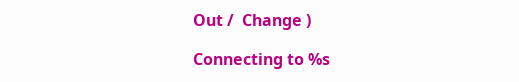Out /  Change )

Connecting to %s